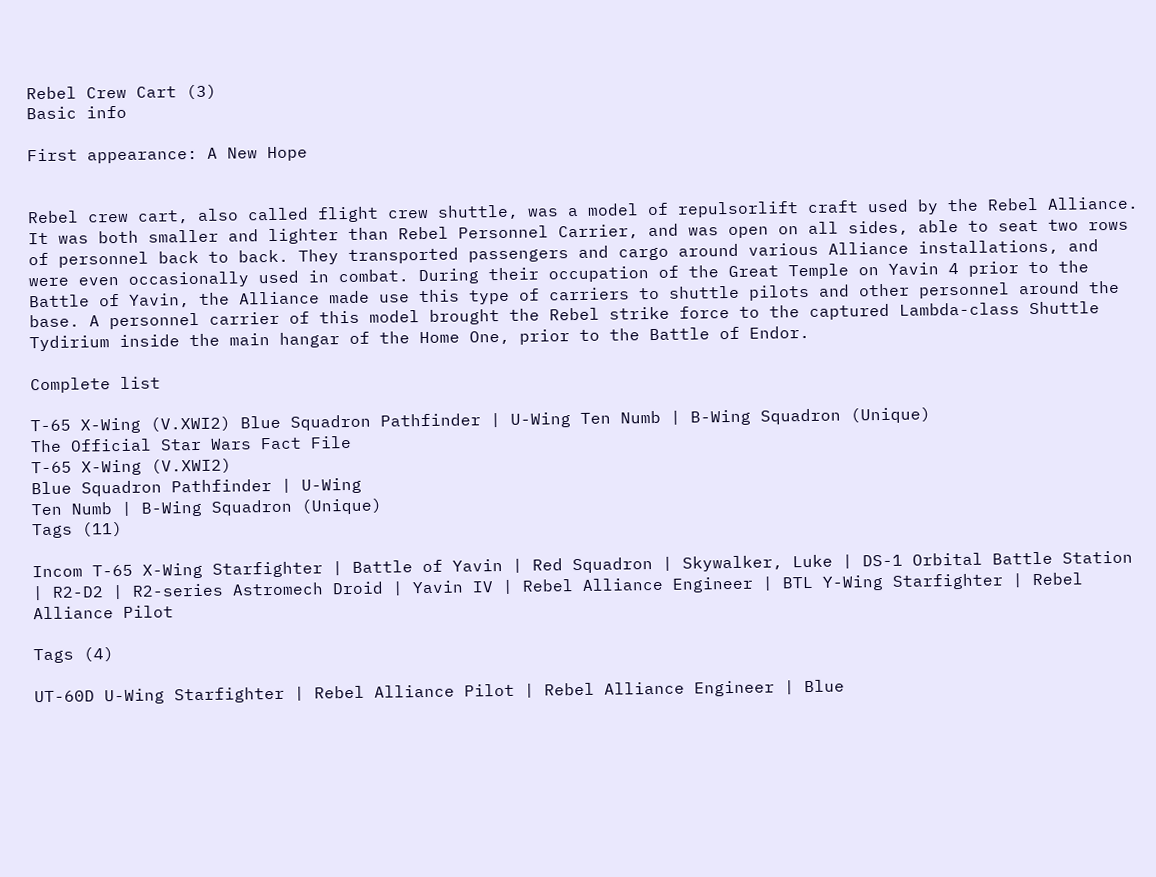Rebel Crew Cart (3)
Basic info

First appearance: A New Hope


Rebel crew cart, also called flight crew shuttle, was a model of repulsorlift craft used by the Rebel Alliance. It was both smaller and lighter than Rebel Personnel Carrier, and was open on all sides, able to seat two rows of personnel back to back. They transported passengers and cargo around various Alliance installations, and were even occasionally used in combat. During their occupation of the Great Temple on Yavin 4 prior to the Battle of Yavin, the Alliance made use this type of carriers to shuttle pilots and other personnel around the base. A personnel carrier of this model brought the Rebel strike force to the captured Lambda-class Shuttle Tydirium inside the main hangar of the Home One, prior to the Battle of Endor.

Complete list

T-65 X-Wing (V.XWI2) Blue Squadron Pathfinder | U-Wing Ten Numb | B-Wing Squadron (Unique)
The Official Star Wars Fact File
T-65 X-Wing (V.XWI2)
Blue Squadron Pathfinder | U-Wing
Ten Numb | B-Wing Squadron (Unique)
Tags (11)

Incom T-65 X-Wing Starfighter | Battle of Yavin | Red Squadron | Skywalker, Luke | DS-1 Orbital Battle Station | R2-D2 | R2-series Astromech Droid | Yavin IV | Rebel Alliance Engineer | BTL Y-Wing Starfighter | Rebel Alliance Pilot

Tags (4)

UT-60D U-Wing Starfighter | Rebel Alliance Pilot | Rebel Alliance Engineer | Blue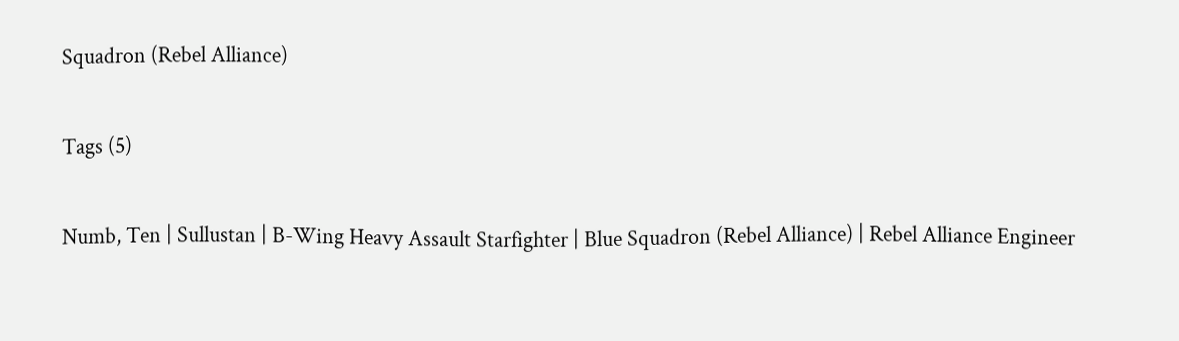Squadron (Rebel Alliance)

Tags (5)

Numb, Ten | Sullustan | B-Wing Heavy Assault Starfighter | Blue Squadron (Rebel Alliance) | Rebel Alliance Engineer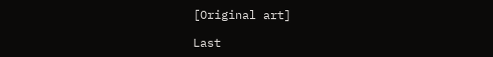[Original art]

Last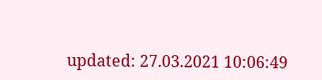updated: 27.03.2021 10:06:49